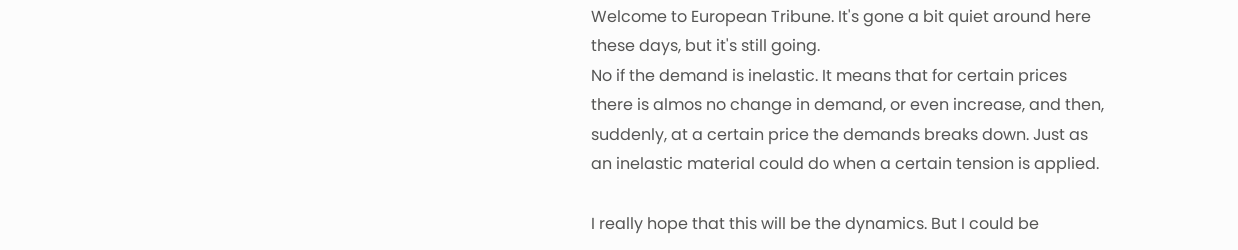Welcome to European Tribune. It's gone a bit quiet around here these days, but it's still going.
No if the demand is inelastic. It means that for certain prices there is almos no change in demand, or even increase, and then, suddenly, at a certain price the demands breaks down. Just as an inelastic material could do when a certain tension is applied.

I really hope that this will be the dynamics. But I could be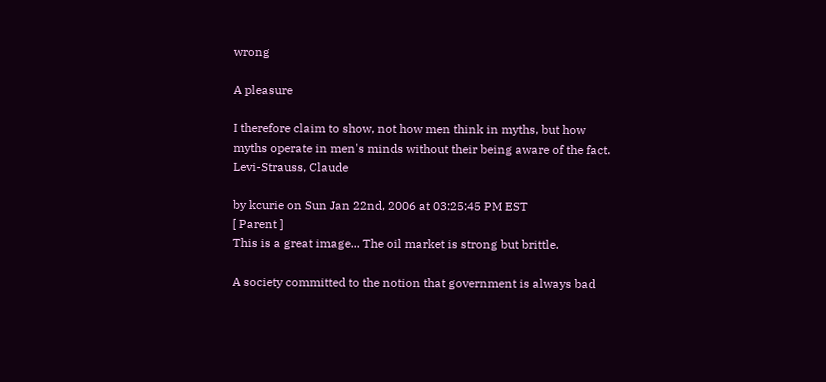wrong

A pleasure

I therefore claim to show, not how men think in myths, but how myths operate in men's minds without their being aware of the fact. Levi-Strauss, Claude

by kcurie on Sun Jan 22nd, 2006 at 03:25:45 PM EST
[ Parent ]
This is a great image... The oil market is strong but brittle.

A society committed to the notion that government is always bad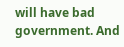will have bad government. And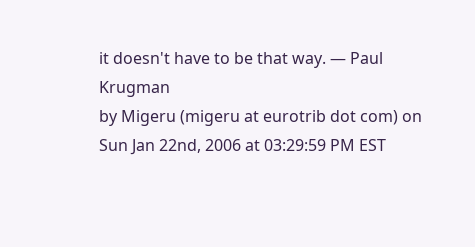it doesn't have to be that way. — Paul Krugman
by Migeru (migeru at eurotrib dot com) on Sun Jan 22nd, 2006 at 03:29:59 PM EST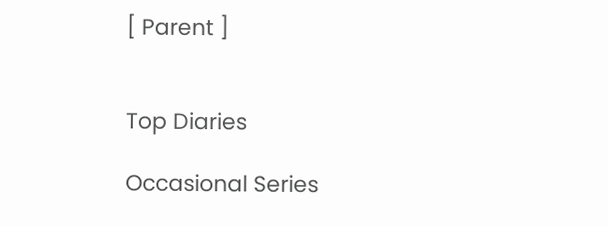[ Parent ]


Top Diaries

Occasional Series